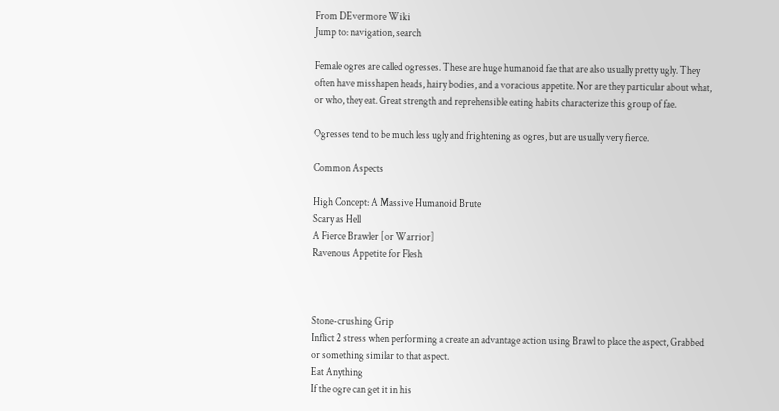From DEvermore Wiki
Jump to: navigation, search

Female ogres are called ogresses. These are huge humanoid fae that are also usually pretty ugly. They often have misshapen heads, hairy bodies, and a voracious appetite. Nor are they particular about what, or who, they eat. Great strength and reprehensible eating habits characterize this group of fae.

Ogresses tend to be much less ugly and frightening as ogres, but are usually very fierce.

Common Aspects

High Concept: A Massive Humanoid Brute
Scary as Hell
A Fierce Brawler [or Warrior]
Ravenous Appetite for Flesh



Stone-crushing Grip
Inflict 2 stress when performing a create an advantage action using Brawl to place the aspect, Grabbed or something similar to that aspect.
Eat Anything
If the ogre can get it in his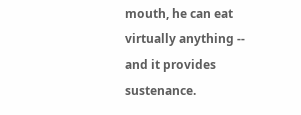mouth, he can eat virtually anything -- and it provides sustenance.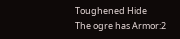Toughened Hide
The ogre has Armor:2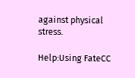against physical stress.

Help:Using FateCC